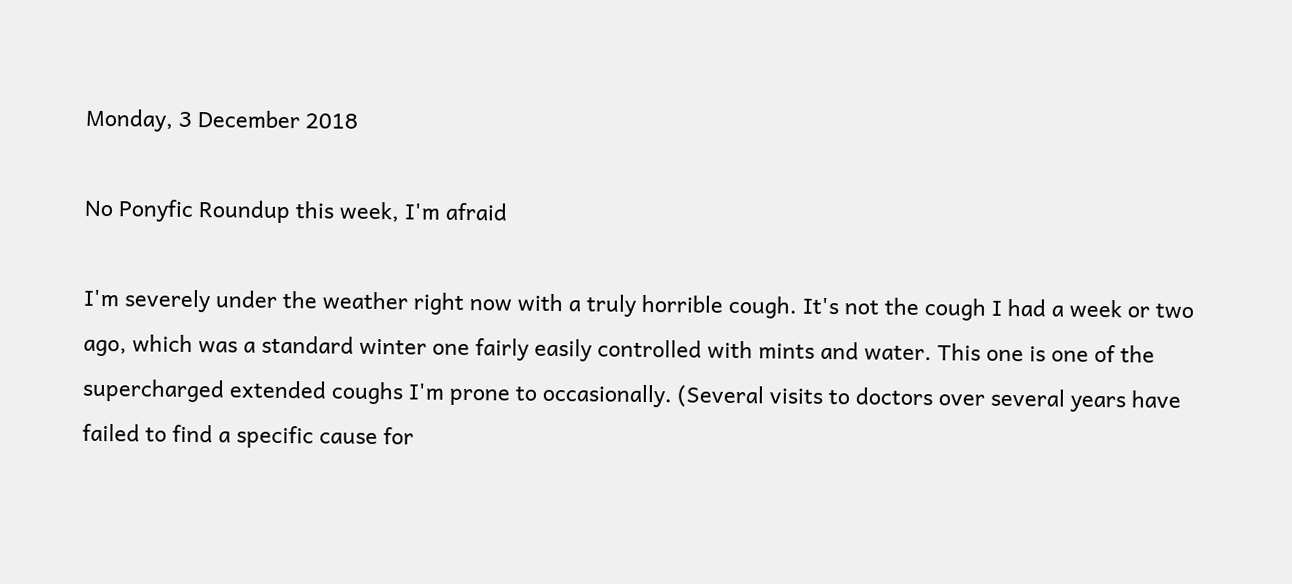Monday, 3 December 2018

No Ponyfic Roundup this week, I'm afraid

I'm severely under the weather right now with a truly horrible cough. It's not the cough I had a week or two ago, which was a standard winter one fairly easily controlled with mints and water. This one is one of the supercharged extended coughs I'm prone to occasionally. (Several visits to doctors over several years have failed to find a specific cause for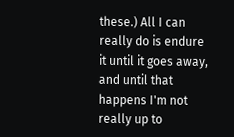these.) All I can really do is endure it until it goes away, and until that happens I'm not really up to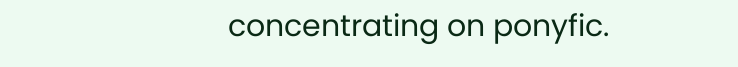concentrating on ponyfic.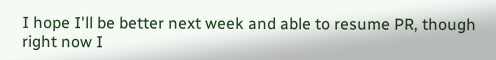I hope I'll be better next week and able to resume PR, though right now I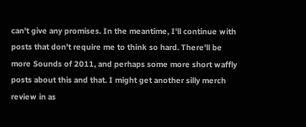can't give any promises. In the meantime, I'll continue with posts that don't require me to think so hard. There'll be more Sounds of 2011, and perhaps some more short waffly posts about this and that. I might get another silly merch review in as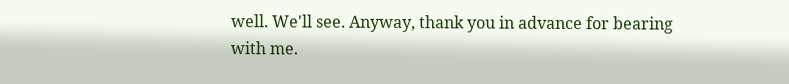well. We'll see. Anyway, thank you in advance for bearing with me.